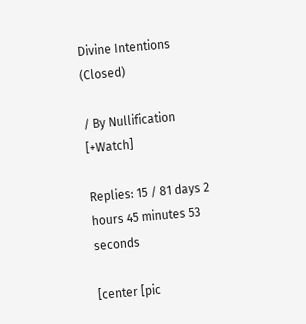Divine Intentions (Closed)

/ By Nullification [+Watch]

Replies: 15 / 81 days 2 hours 45 minutes 53 seconds

[center [pic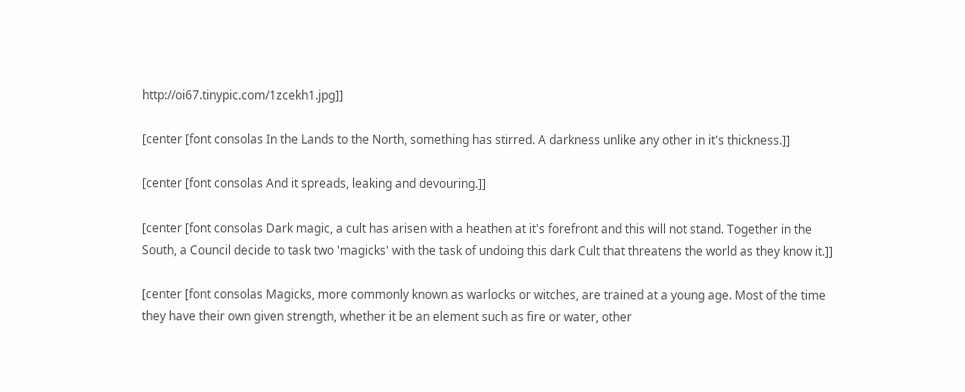http://oi67.tinypic.com/1zcekh1.jpg]]

[center [font consolas In the Lands to the North, something has stirred. A darkness unlike any other in it's thickness.]]

[center [font consolas And it spreads, leaking and devouring.]]

[center [font consolas Dark magic, a cult has arisen with a heathen at it's forefront and this will not stand. Together in the South, a Council decide to task two 'magicks' with the task of undoing this dark Cult that threatens the world as they know it.]]

[center [font consolas Magicks, more commonly known as warlocks or witches, are trained at a young age. Most of the time they have their own given strength, whether it be an element such as fire or water, other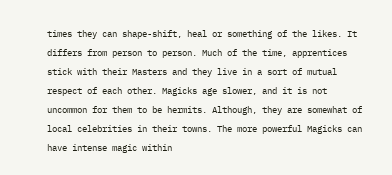times they can shape-shift, heal or something of the likes. It differs from person to person. Much of the time, apprentices stick with their Masters and they live in a sort of mutual respect of each other. Magicks age slower, and it is not uncommon for them to be hermits. Although, they are somewhat of local celebrities in their towns. The more powerful Magicks can have intense magic within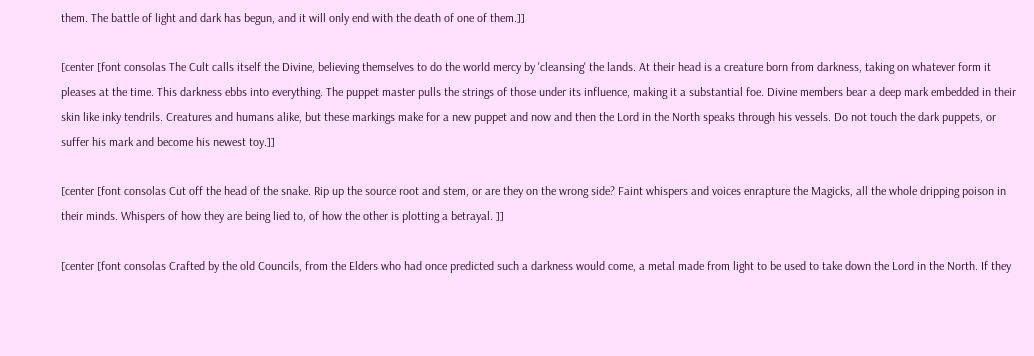them. The battle of light and dark has begun, and it will only end with the death of one of them.]]

[center [font consolas The Cult calls itself the Divine, believing themselves to do the world mercy by 'cleansing' the lands. At their head is a creature born from darkness, taking on whatever form it pleases at the time. This darkness ebbs into everything. The puppet master pulls the strings of those under its influence, making it a substantial foe. Divine members bear a deep mark embedded in their skin like inky tendrils. Creatures and humans alike, but these markings make for a new puppet and now and then the Lord in the North speaks through his vessels. Do not touch the dark puppets, or suffer his mark and become his newest toy.]]

[center [font consolas Cut off the head of the snake. Rip up the source root and stem, or are they on the wrong side? Faint whispers and voices enrapture the Magicks, all the whole dripping poison in their minds. Whispers of how they are being lied to, of how the other is plotting a betrayal. ]]

[center [font consolas Crafted by the old Councils, from the Elders who had once predicted such a darkness would come, a metal made from light to be used to take down the Lord in the North. If they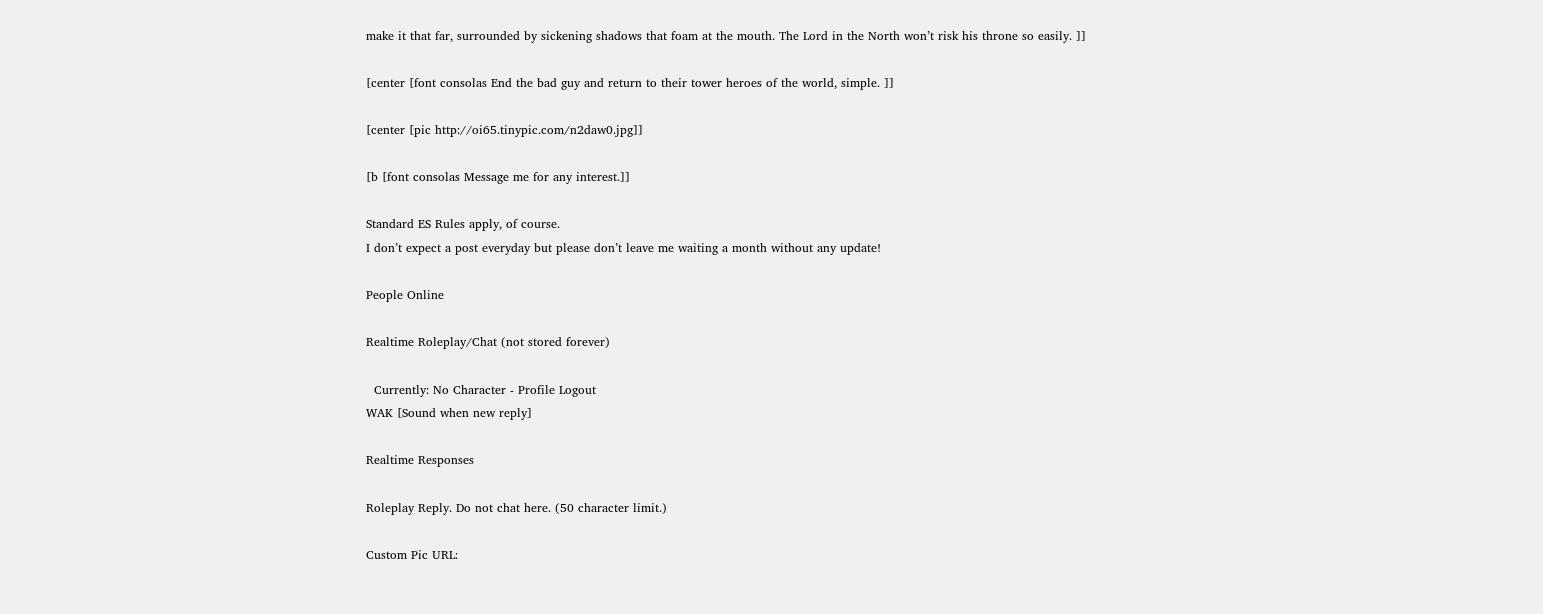make it that far, surrounded by sickening shadows that foam at the mouth. The Lord in the North won’t risk his throne so easily. ]]

[center [font consolas End the bad guy and return to their tower heroes of the world, simple. ]]

[center [pic http://oi65.tinypic.com/n2daw0.jpg]]

[b [font consolas Message me for any interest.]]

Standard ES Rules apply, of course.
I don’t expect a post everyday but please don’t leave me waiting a month without any update!

People Online

Realtime Roleplay/Chat (not stored forever)

  Currently: No Character - Profile Logout
WAK [Sound when new reply]

Realtime Responses

Roleplay Reply. Do not chat here. (50 character limit.)

Custom Pic URL: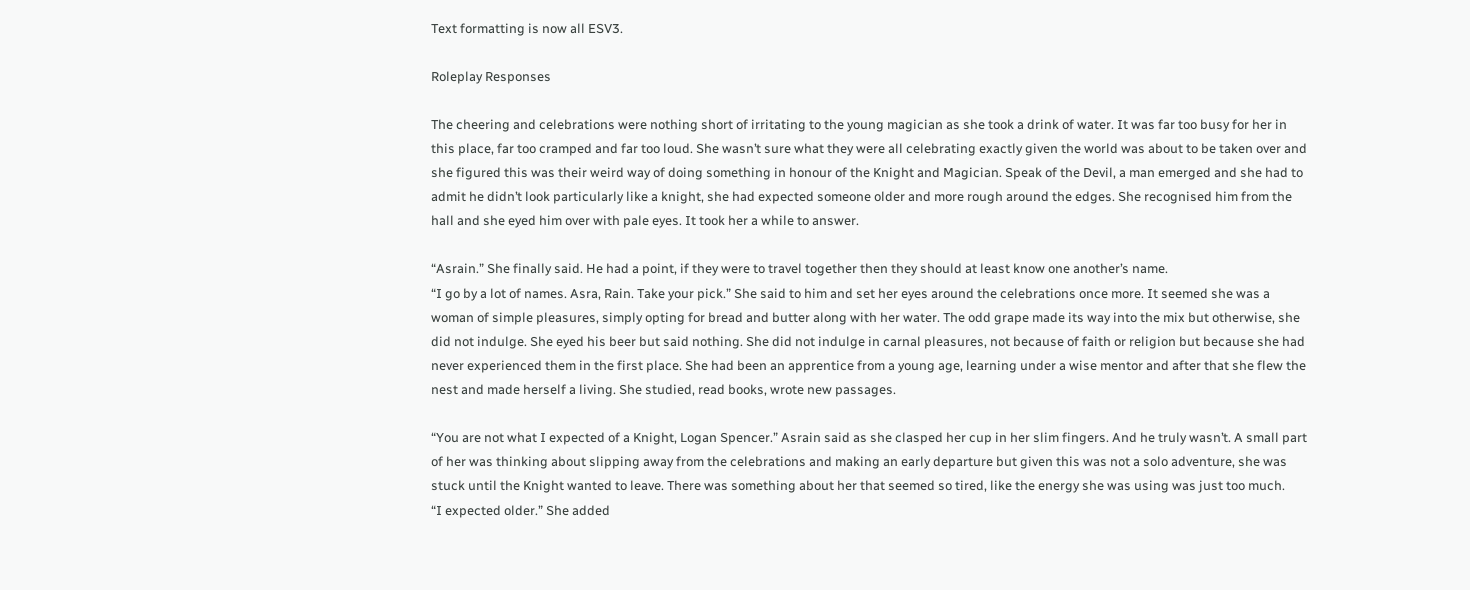Text formatting is now all ESV3.

Roleplay Responses

The cheering and celebrations were nothing short of irritating to the young magician as she took a drink of water. It was far too busy for her in this place, far too cramped and far too loud. She wasn’t sure what they were all celebrating exactly given the world was about to be taken over and she figured this was their weird way of doing something in honour of the Knight and Magician. Speak of the Devil, a man emerged and she had to admit he didn’t look particularly like a knight, she had expected someone older and more rough around the edges. She recognised him from the hall and she eyed him over with pale eyes. It took her a while to answer.

“Asrain.” She finally said. He had a point, if they were to travel together then they should at least know one another’s name.
“I go by a lot of names. Asra, Rain. Take your pick.” She said to him and set her eyes around the celebrations once more. It seemed she was a woman of simple pleasures, simply opting for bread and butter along with her water. The odd grape made its way into the mix but otherwise, she did not indulge. She eyed his beer but said nothing. She did not indulge in carnal pleasures, not because of faith or religion but because she had never experienced them in the first place. She had been an apprentice from a young age, learning under a wise mentor and after that she flew the nest and made herself a living. She studied, read books, wrote new passages.

“You are not what I expected of a Knight, Logan Spencer.” Asrain said as she clasped her cup in her slim fingers. And he truly wasn’t. A small part of her was thinking about slipping away from the celebrations and making an early departure but given this was not a solo adventure, she was stuck until the Knight wanted to leave. There was something about her that seemed so tired, like the energy she was using was just too much.
“I expected older.” She added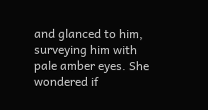and glanced to him, surveying him with pale amber eyes. She wondered if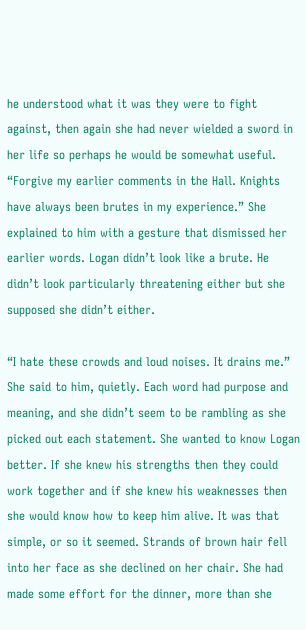he understood what it was they were to fight against, then again she had never wielded a sword in her life so perhaps he would be somewhat useful.
“Forgive my earlier comments in the Hall. Knights have always been brutes in my experience.” She explained to him with a gesture that dismissed her earlier words. Logan didn’t look like a brute. He didn’t look particularly threatening either but she supposed she didn’t either.

“I hate these crowds and loud noises. It drains me.” She said to him, quietly. Each word had purpose and meaning, and she didn’t seem to be rambling as she picked out each statement. She wanted to know Logan better. If she knew his strengths then they could work together and if she knew his weaknesses then she would know how to keep him alive. It was that simple, or so it seemed. Strands of brown hair fell into her face as she declined on her chair. She had made some effort for the dinner, more than she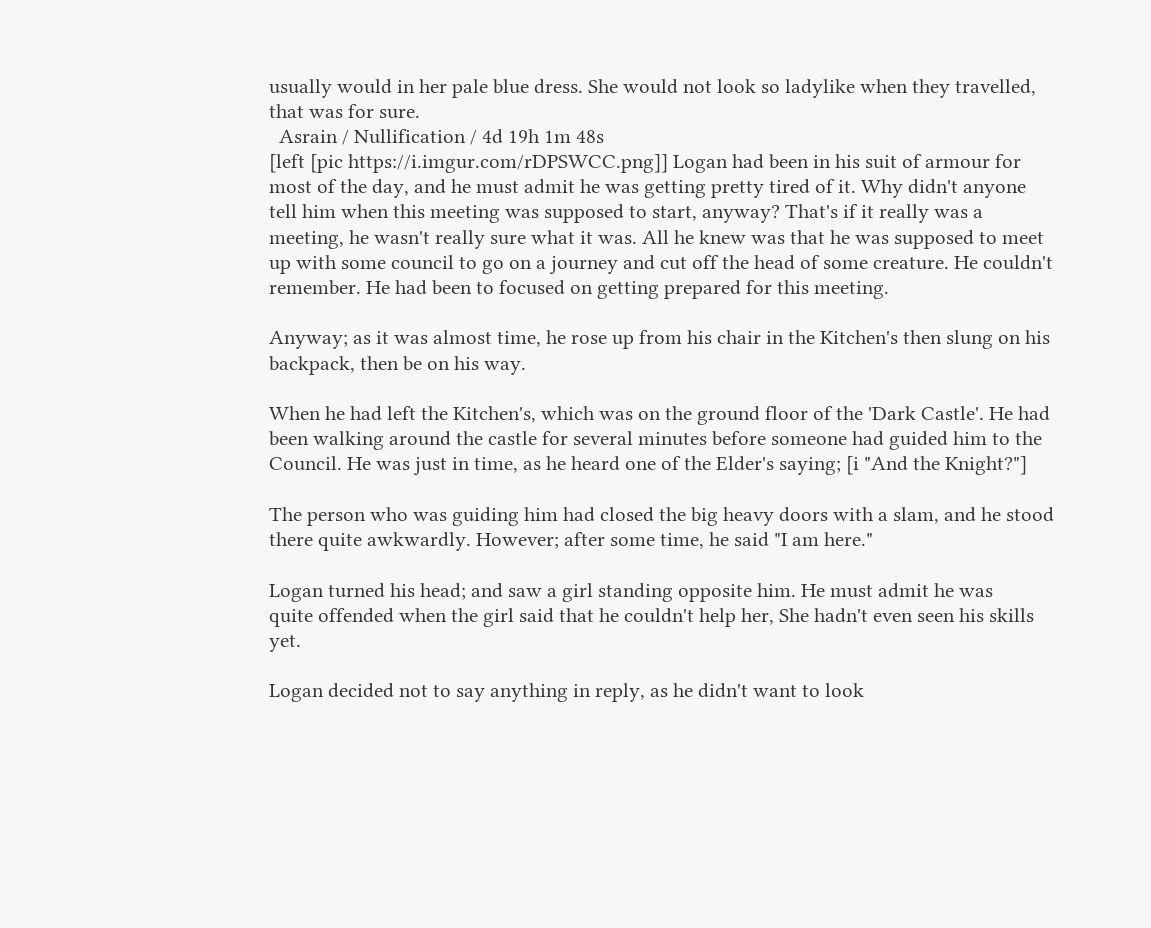usually would in her pale blue dress. She would not look so ladylike when they travelled, that was for sure.
  Asrain / Nullification / 4d 19h 1m 48s
[left [pic https://i.imgur.com/rDPSWCC.png]] Logan had been in his suit of armour for most of the day, and he must admit he was getting pretty tired of it. Why didn't anyone tell him when this meeting was supposed to start, anyway? That's if it really was a meeting, he wasn't really sure what it was. All he knew was that he was supposed to meet up with some council to go on a journey and cut off the head of some creature. He couldn't remember. He had been to focused on getting prepared for this meeting.

Anyway; as it was almost time, he rose up from his chair in the Kitchen's then slung on his backpack, then be on his way.

When he had left the Kitchen's, which was on the ground floor of the 'Dark Castle'. He had been walking around the castle for several minutes before someone had guided him to the Council. He was just in time, as he heard one of the Elder's saying; [i "And the Knight?"]

The person who was guiding him had closed the big heavy doors with a slam, and he stood there quite awkwardly. However; after some time, he said "I am here."

Logan turned his head; and saw a girl standing opposite him. He must admit he was
quite offended when the girl said that he couldn't help her, She hadn't even seen his skills yet.

Logan decided not to say anything in reply, as he didn't want to look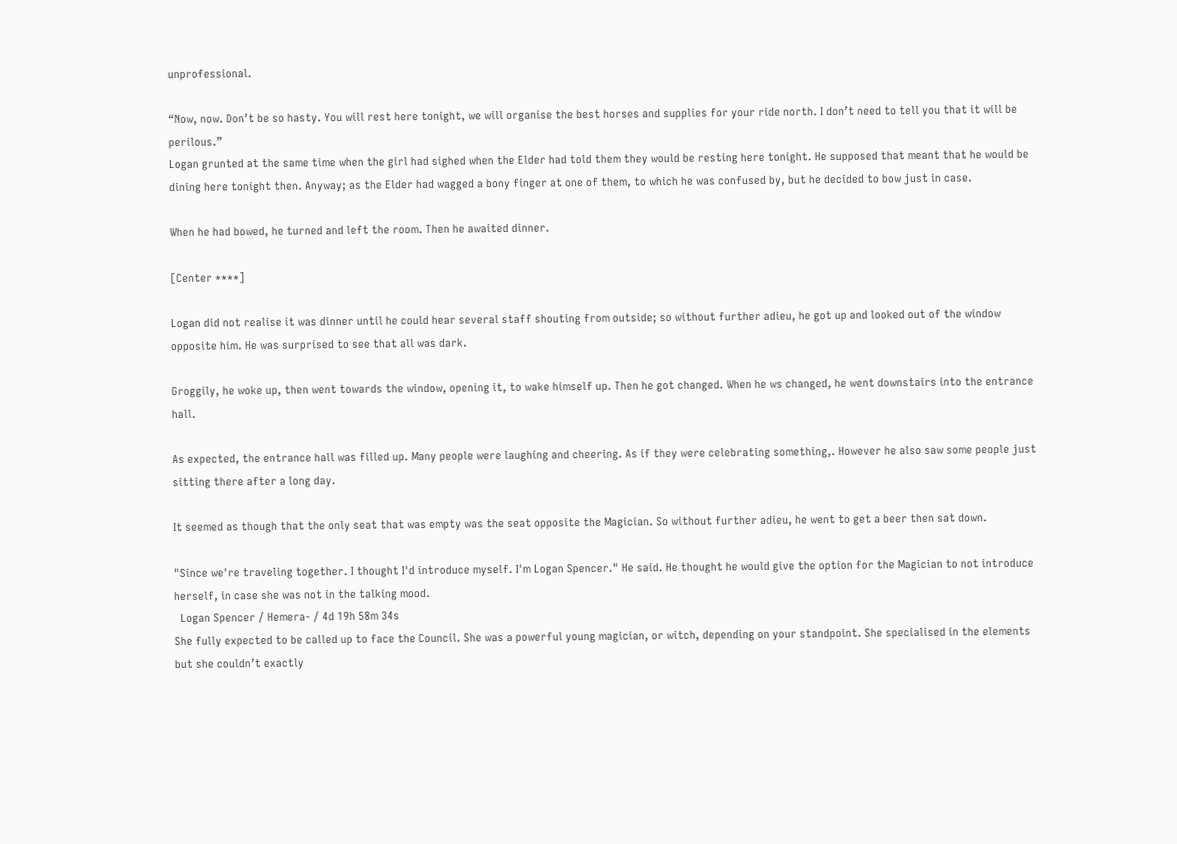unprofessional.

“Now, now. Don’t be so hasty. You will rest here tonight, we will organise the best horses and supplies for your ride north. I don’t need to tell you that it will be perilous.”
Logan grunted at the same time when the girl had sighed when the Elder had told them they would be resting here tonight. He supposed that meant that he would be dining here tonight then. Anyway; as the Elder had wagged a bony finger at one of them, to which he was confused by, but he decided to bow just in case.

When he had bowed, he turned and left the room. Then he awaited dinner.

[Center ****]

Logan did not realise it was dinner until he could hear several staff shouting from outside; so without further adieu, he got up and looked out of the window opposite him. He was surprised to see that all was dark.

Groggily, he woke up, then went towards the window, opening it, to wake himself up. Then he got changed. When he ws changed, he went downstairs into the entrance hall.

As expected, the entrance hall was filled up. Many people were laughing and cheering. As if they were celebrating something,. However he also saw some people just sitting there after a long day.

It seemed as though that the only seat that was empty was the seat opposite the Magician. So without further adieu, he went to get a beer then sat down.

"Since we're traveling together. I thought I'd introduce myself. I'm Logan Spencer." He said. He thought he would give the option for the Magician to not introduce herself, in case she was not in the talking mood.
  Logan Spencer / Hemera- / 4d 19h 58m 34s
She fully expected to be called up to face the Council. She was a powerful young magician, or witch, depending on your standpoint. She specialised in the elements but she couldn’t exactly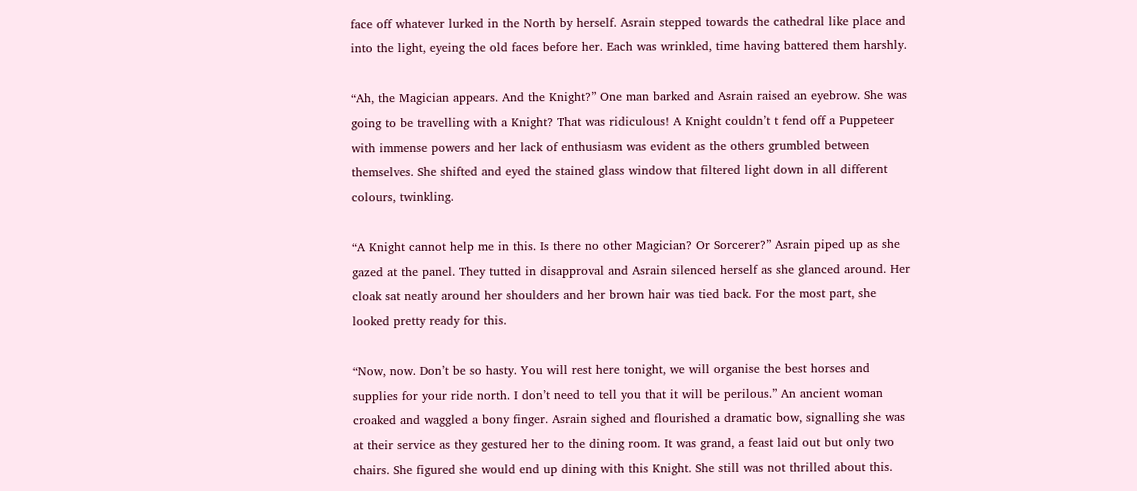face off whatever lurked in the North by herself. Asrain stepped towards the cathedral like place and into the light, eyeing the old faces before her. Each was wrinkled, time having battered them harshly.

“Ah, the Magician appears. And the Knight?” One man barked and Asrain raised an eyebrow. She was going to be travelling with a Knight? That was ridiculous! A Knight couldn’t t fend off a Puppeteer with immense powers and her lack of enthusiasm was evident as the others grumbled between themselves. She shifted and eyed the stained glass window that filtered light down in all different colours, twinkling.

“A Knight cannot help me in this. Is there no other Magician? Or Sorcerer?” Asrain piped up as she gazed at the panel. They tutted in disapproval and Asrain silenced herself as she glanced around. Her cloak sat neatly around her shoulders and her brown hair was tied back. For the most part, she looked pretty ready for this.

“Now, now. Don’t be so hasty. You will rest here tonight, we will organise the best horses and supplies for your ride north. I don’t need to tell you that it will be perilous.” An ancient woman croaked and waggled a bony finger. Asrain sighed and flourished a dramatic bow, signalling she was at their service as they gestured her to the dining room. It was grand, a feast laid out but only two chairs. She figured she would end up dining with this Knight. She still was not thrilled about this.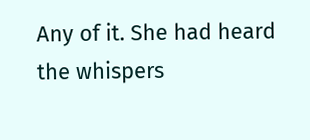Any of it. She had heard the whispers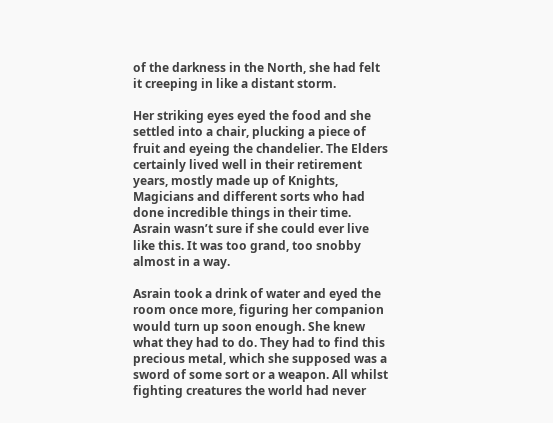of the darkness in the North, she had felt it creeping in like a distant storm.

Her striking eyes eyed the food and she settled into a chair, plucking a piece of fruit and eyeing the chandelier. The Elders certainly lived well in their retirement years, mostly made up of Knights, Magicians and different sorts who had done incredible things in their time. Asrain wasn’t sure if she could ever live like this. It was too grand, too snobby almost in a way.

Asrain took a drink of water and eyed the room once more, figuring her companion would turn up soon enough. She knew what they had to do. They had to find this precious metal, which she supposed was a sword of some sort or a weapon. All whilst fighting creatures the world had never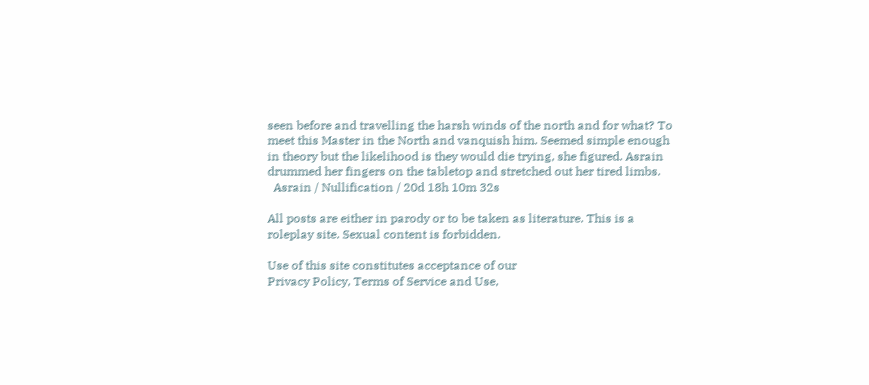seen before and travelling the harsh winds of the north and for what? To meet this Master in the North and vanquish him. Seemed simple enough in theory but the likelihood is they would die trying, she figured. Asrain drummed her fingers on the tabletop and stretched out her tired limbs.
  Asrain / Nullification / 20d 18h 10m 32s

All posts are either in parody or to be taken as literature. This is a roleplay site. Sexual content is forbidden.

Use of this site constitutes acceptance of our
Privacy Policy, Terms of Service and Use,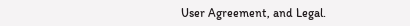User Agreement, and Legal.